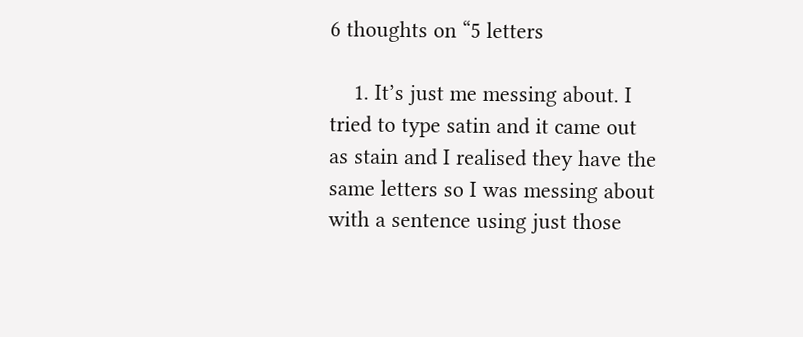6 thoughts on “5 letters

    1. It’s just me messing about. I tried to type satin and it came out as stain and I realised they have the same letters so I was messing about with a sentence using just those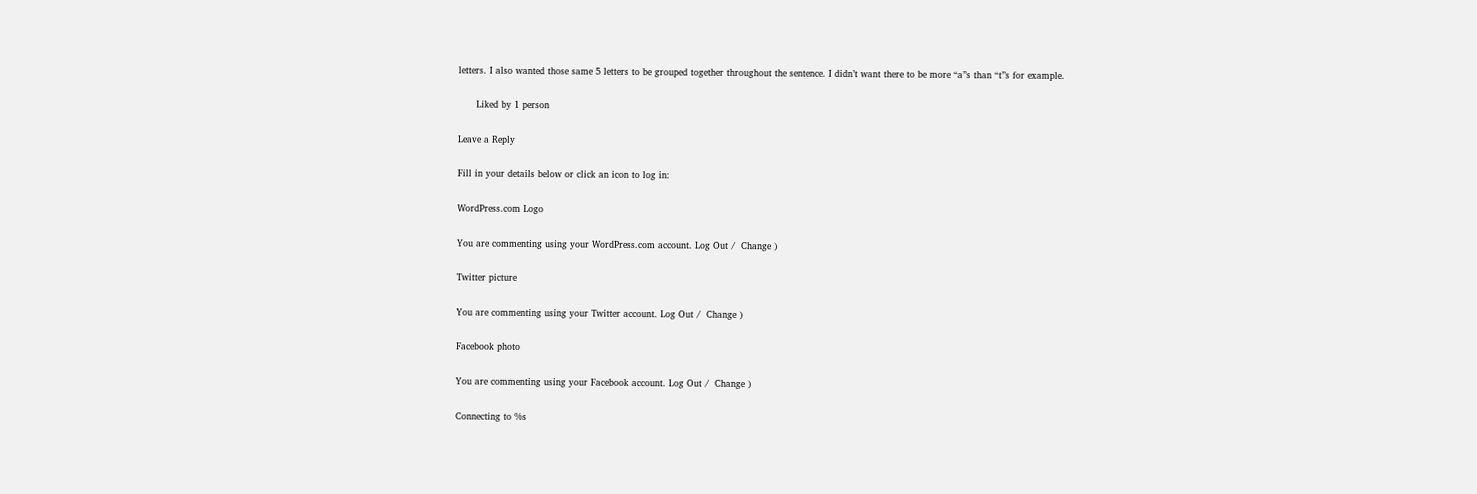letters. I also wanted those same 5 letters to be grouped together throughout the sentence. I didn’t want there to be more “a”s than “t”s for example.

      Liked by 1 person

Leave a Reply

Fill in your details below or click an icon to log in:

WordPress.com Logo

You are commenting using your WordPress.com account. Log Out /  Change )

Twitter picture

You are commenting using your Twitter account. Log Out /  Change )

Facebook photo

You are commenting using your Facebook account. Log Out /  Change )

Connecting to %s